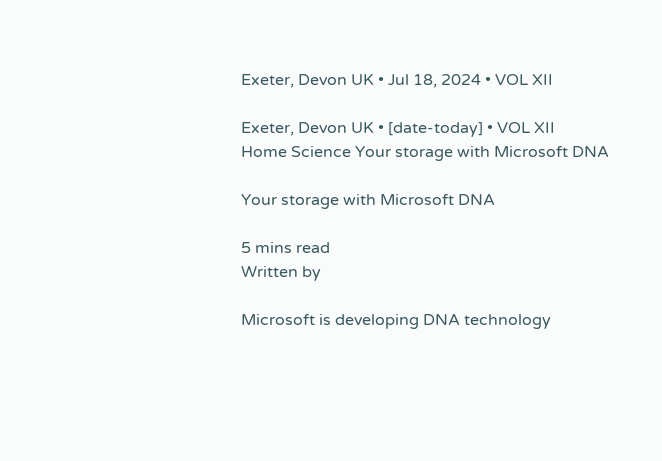Exeter, Devon UK • Jul 18, 2024 • VOL XII

Exeter, Devon UK • [date-today] • VOL XII
Home Science Your storage with Microsoft DNA

Your storage with Microsoft DNA

5 mins read
Written by

Microsoft is developing DNA technology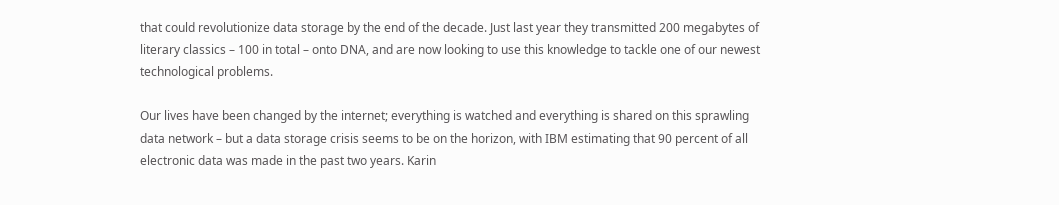that could revolutionize data storage by the end of the decade. Just last year they transmitted 200 megabytes of literary classics – 100 in total – onto DNA, and are now looking to use this knowledge to tackle one of our newest technological problems.

Our lives have been changed by the internet; everything is watched and everything is shared on this sprawling data network – but a data storage crisis seems to be on the horizon, with IBM estimating that 90 percent of all electronic data was made in the past two years. Karin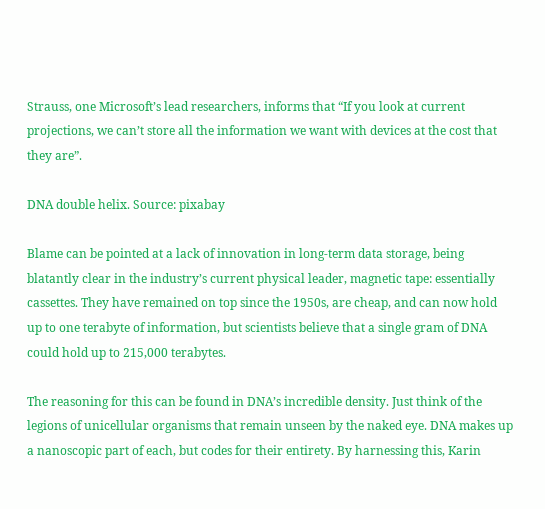Strauss, one Microsoft’s lead researchers, informs that “If you look at current projections, we can’t store all the information we want with devices at the cost that they are”.

DNA double helix. Source: pixabay

Blame can be pointed at a lack of innovation in long-term data storage, being blatantly clear in the industry’s current physical leader, magnetic tape: essentially cassettes. They have remained on top since the 1950s, are cheap, and can now hold up to one terabyte of information, but scientists believe that a single gram of DNA could hold up to 215,000 terabytes.

The reasoning for this can be found in DNA’s incredible density. Just think of the legions of unicellular organisms that remain unseen by the naked eye. DNA makes up a nanoscopic part of each, but codes for their entirety. By harnessing this, Karin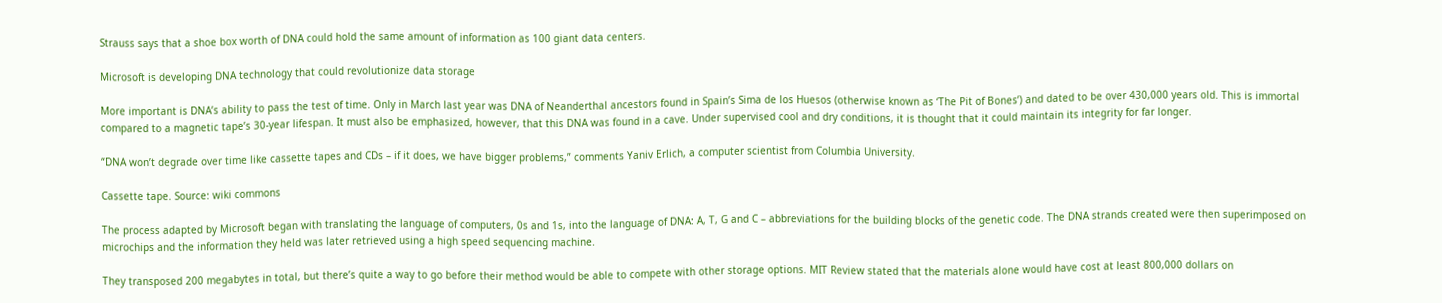Strauss says that a shoe box worth of DNA could hold the same amount of information as 100 giant data centers.

Microsoft is developing DNA technology that could revolutionize data storage

More important is DNA’s ability to pass the test of time. Only in March last year was DNA of Neanderthal ancestors found in Spain’s Sima de los Huesos (otherwise known as ‘The Pit of Bones’) and dated to be over 430,000 years old. This is immortal compared to a magnetic tape’s 30-year lifespan. It must also be emphasized, however, that this DNA was found in a cave. Under supervised cool and dry conditions, it is thought that it could maintain its integrity for far longer.

“DNA won’t degrade over time like cassette tapes and CDs – if it does, we have bigger problems,” comments Yaniv Erlich, a computer scientist from Columbia University.

Cassette tape. Source: wiki commons

The process adapted by Microsoft began with translating the language of computers, 0s and 1s, into the language of DNA: A, T, G and C – abbreviations for the building blocks of the genetic code. The DNA strands created were then superimposed on microchips and the information they held was later retrieved using a high speed sequencing machine.

They transposed 200 megabytes in total, but there’s quite a way to go before their method would be able to compete with other storage options. MIT Review stated that the materials alone would have cost at least 800,000 dollars on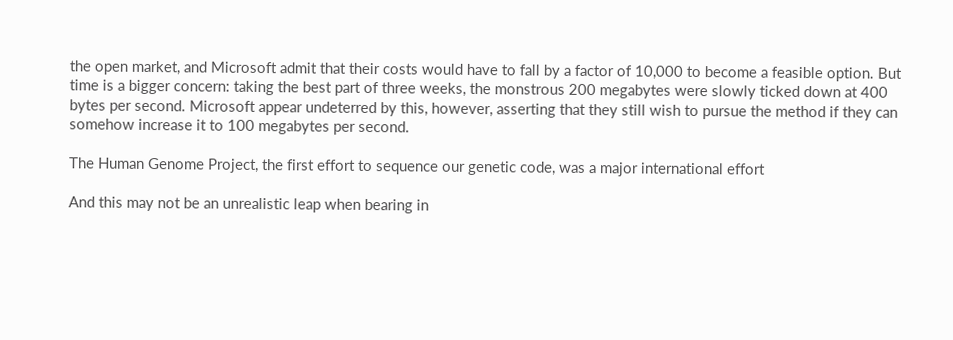the open market, and Microsoft admit that their costs would have to fall by a factor of 10,000 to become a feasible option. But time is a bigger concern: taking the best part of three weeks, the monstrous 200 megabytes were slowly ticked down at 400 bytes per second. Microsoft appear undeterred by this, however, asserting that they still wish to pursue the method if they can somehow increase it to 100 megabytes per second.

The Human Genome Project, the first effort to sequence our genetic code, was a major international effort

And this may not be an unrealistic leap when bearing in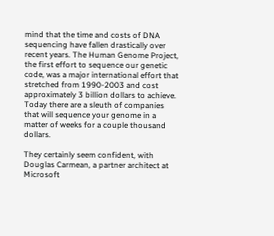mind that the time and costs of DNA sequencing have fallen drastically over recent years. The Human Genome Project, the first effort to sequence our genetic code, was a major international effort that stretched from 1990-2003 and cost approximately 3 billion dollars to achieve. Today there are a sleuth of companies that will sequence your genome in a matter of weeks for a couple thousand dollars.

They certainly seem confident, with Douglas Carmean, a partner architect at Microsoft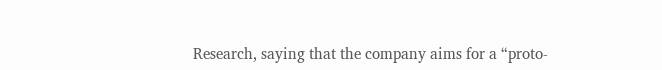Research, saying that the company aims for a “proto-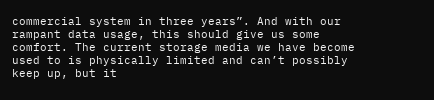commercial system in three years”. And with our rampant data usage, this should give us some comfort. The current storage media we have become used to is physically limited and can’t possibly keep up, but it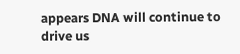appears DNA will continue to drive us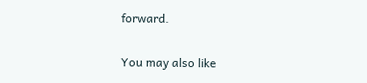forward.

You may also like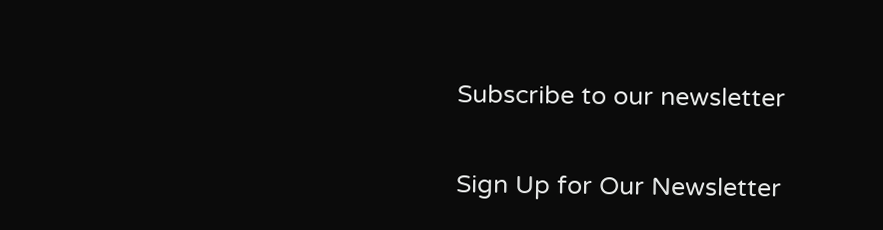Subscribe to our newsletter

Sign Up for Our Newsletter